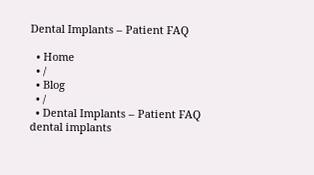Dental Implants – Patient FAQ

  • Home
  • /
  • Blog
  • /
  • Dental Implants – Patient FAQ
dental implants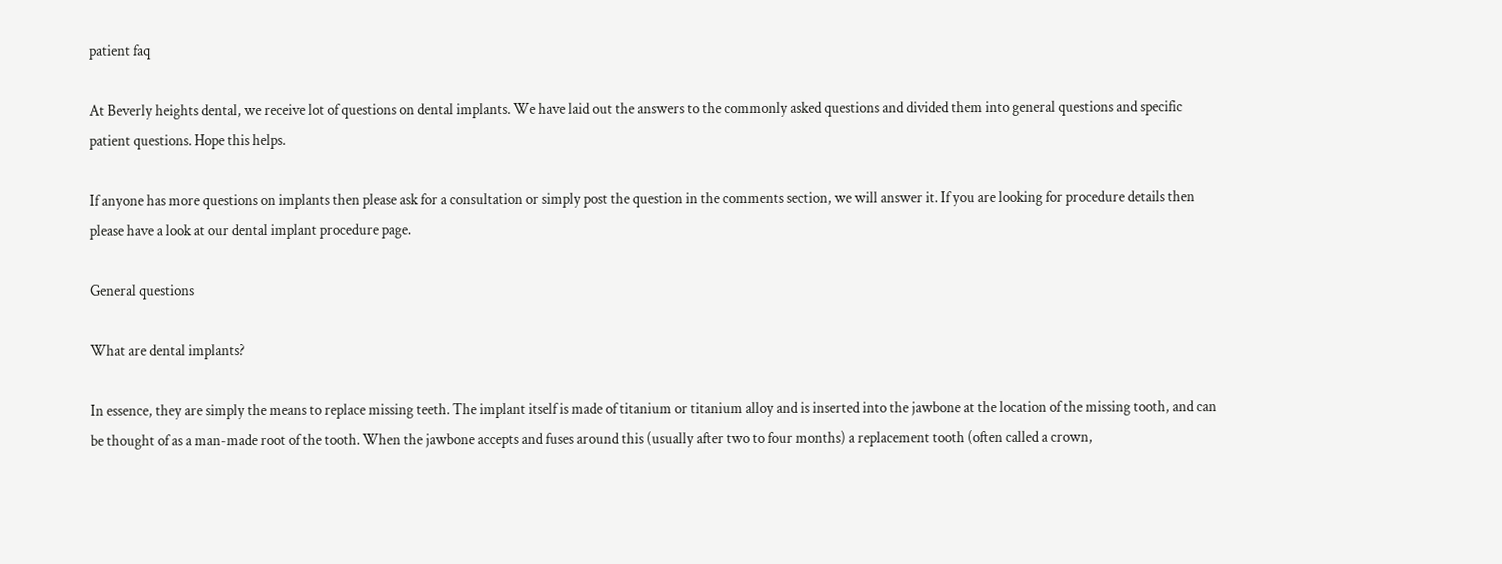patient faq

At Beverly heights dental, we receive lot of questions on dental implants. We have laid out the answers to the commonly asked questions and divided them into general questions and specific patient questions. Hope this helps.

If anyone has more questions on implants then please ask for a consultation or simply post the question in the comments section, we will answer it. If you are looking for procedure details then please have a look at our dental implant procedure page.

General questions

What are dental implants?

In essence, they are simply the means to replace missing teeth. The implant itself is made of titanium or titanium alloy and is inserted into the jawbone at the location of the missing tooth, and can be thought of as a man-made root of the tooth. When the jawbone accepts and fuses around this (usually after two to four months) a replacement tooth (often called a crown,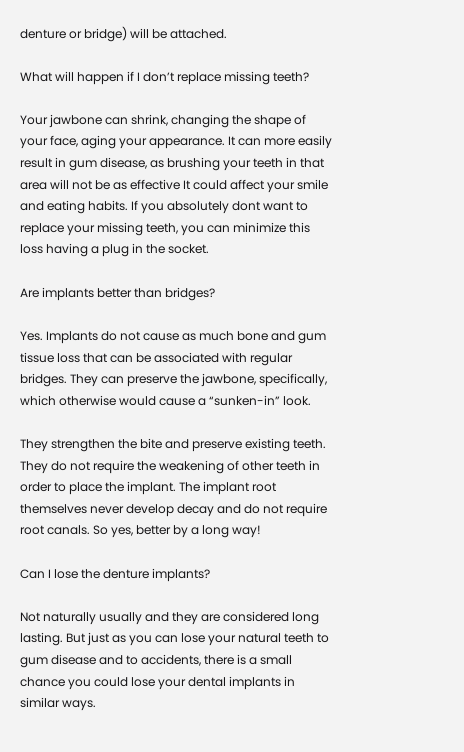denture or bridge) will be attached.

What will happen if I don’t replace missing teeth?

Your jawbone can shrink, changing the shape of your face, aging your appearance. It can more easily result in gum disease, as brushing your teeth in that area will not be as effective It could affect your smile and eating habits. If you absolutely dont want to replace your missing teeth, you can minimize this loss having a plug in the socket.

Are implants better than bridges?

Yes. Implants do not cause as much bone and gum tissue loss that can be associated with regular bridges. They can preserve the jawbone, specifically, which otherwise would cause a “sunken-in” look.

They strengthen the bite and preserve existing teeth. They do not require the weakening of other teeth in order to place the implant. The implant root themselves never develop decay and do not require root canals. So yes, better by a long way!

Can I lose the denture implants?

Not naturally usually and they are considered long lasting. But just as you can lose your natural teeth to gum disease and to accidents, there is a small chance you could lose your dental implants in similar ways.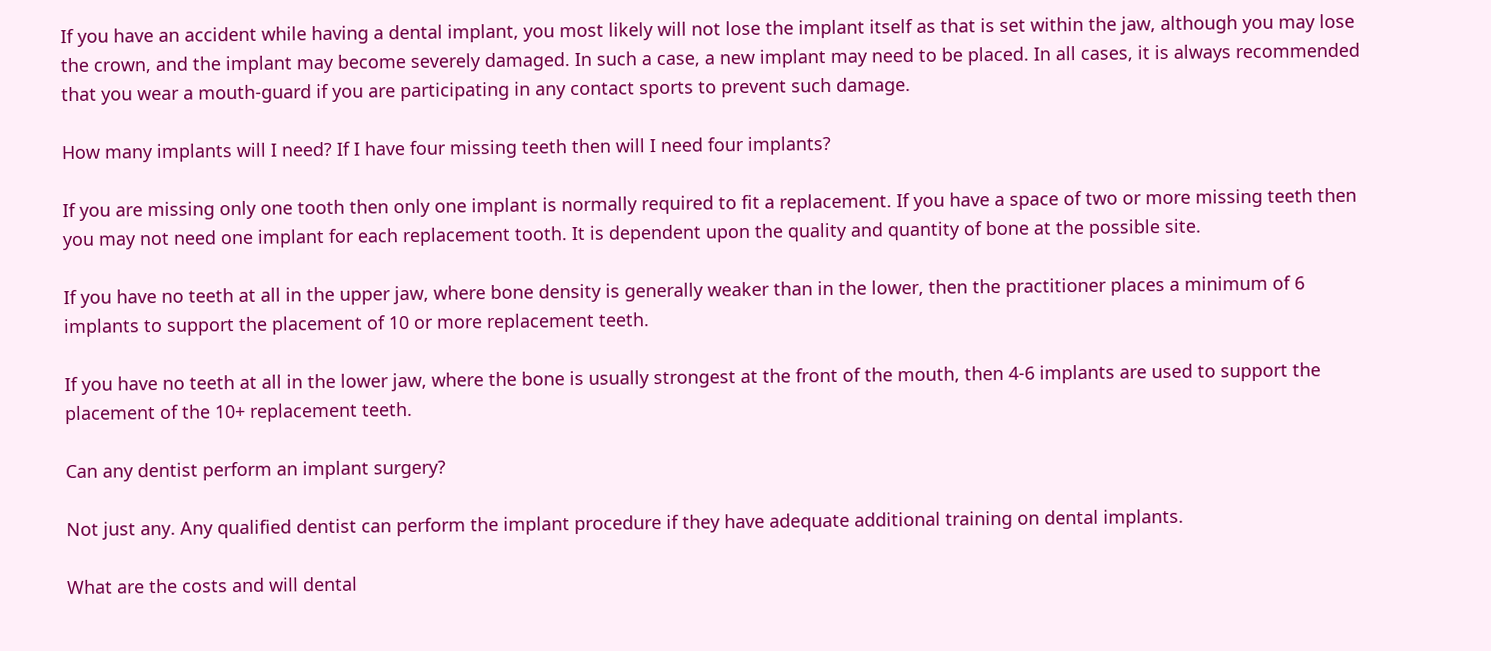If you have an accident while having a dental implant, you most likely will not lose the implant itself as that is set within the jaw, although you may lose the crown, and the implant may become severely damaged. In such a case, a new implant may need to be placed. In all cases, it is always recommended that you wear a mouth-guard if you are participating in any contact sports to prevent such damage.

How many implants will I need? If I have four missing teeth then will I need four implants?

If you are missing only one tooth then only one implant is normally required to fit a replacement. If you have a space of two or more missing teeth then you may not need one implant for each replacement tooth. It is dependent upon the quality and quantity of bone at the possible site.

If you have no teeth at all in the upper jaw, where bone density is generally weaker than in the lower, then the practitioner places a minimum of 6 implants to support the placement of 10 or more replacement teeth.

If you have no teeth at all in the lower jaw, where the bone is usually strongest at the front of the mouth, then 4-6 implants are used to support the placement of the 10+ replacement teeth.

Can any dentist perform an implant surgery?

Not just any. Any qualified dentist can perform the implant procedure if they have adequate additional training on dental implants.

What are the costs and will dental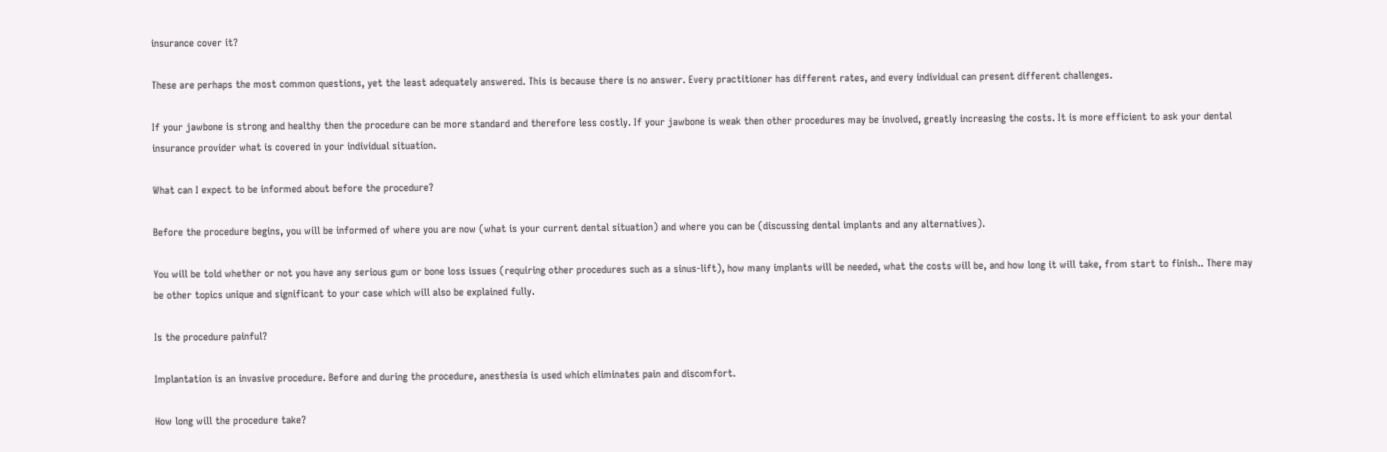insurance cover it?

These are perhaps the most common questions, yet the least adequately answered. This is because there is no answer. Every practitioner has different rates, and every individual can present different challenges.

If your jawbone is strong and healthy then the procedure can be more standard and therefore less costly. If your jawbone is weak then other procedures may be involved, greatly increasing the costs. It is more efficient to ask your dental insurance provider what is covered in your individual situation.

What can I expect to be informed about before the procedure?

Before the procedure begins, you will be informed of where you are now (what is your current dental situation) and where you can be (discussing dental implants and any alternatives).

You will be told whether or not you have any serious gum or bone loss issues (requiring other procedures such as a sinus-lift), how many implants will be needed, what the costs will be, and how long it will take, from start to finish.. There may be other topics unique and significant to your case which will also be explained fully.

Is the procedure painful?

Implantation is an invasive procedure. Before and during the procedure, anesthesia is used which eliminates pain and discomfort.

How long will the procedure take?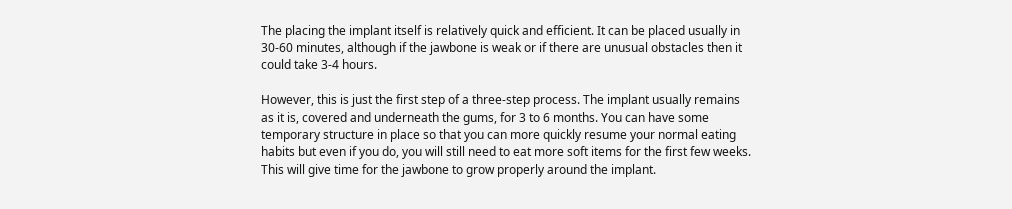The placing the implant itself is relatively quick and efficient. It can be placed usually in 30-60 minutes, although if the jawbone is weak or if there are unusual obstacles then it could take 3-4 hours.

However, this is just the first step of a three-step process. The implant usually remains as it is, covered and underneath the gums, for 3 to 6 months. You can have some temporary structure in place so that you can more quickly resume your normal eating habits but even if you do, you will still need to eat more soft items for the first few weeks. This will give time for the jawbone to grow properly around the implant.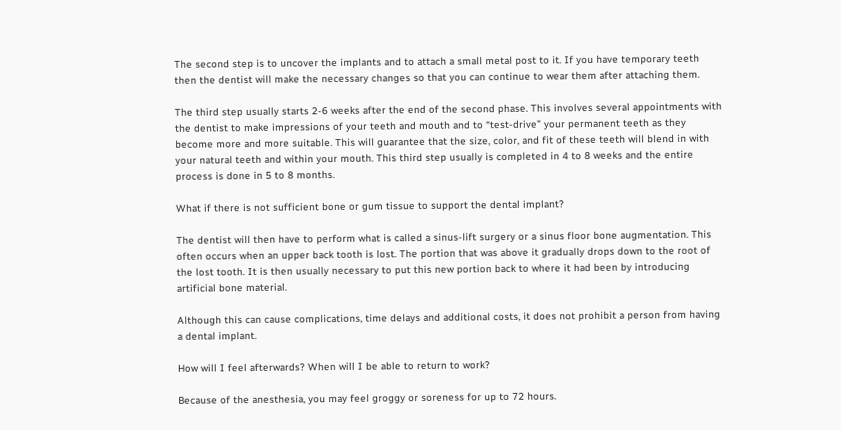The second step is to uncover the implants and to attach a small metal post to it. If you have temporary teeth then the dentist will make the necessary changes so that you can continue to wear them after attaching them.

The third step usually starts 2-6 weeks after the end of the second phase. This involves several appointments with the dentist to make impressions of your teeth and mouth and to “test-drive” your permanent teeth as they become more and more suitable. This will guarantee that the size, color, and fit of these teeth will blend in with your natural teeth and within your mouth. This third step usually is completed in 4 to 8 weeks and the entire process is done in 5 to 8 months.

What if there is not sufficient bone or gum tissue to support the dental implant?

The dentist will then have to perform what is called a sinus-lift surgery or a sinus floor bone augmentation. This often occurs when an upper back tooth is lost. The portion that was above it gradually drops down to the root of the lost tooth. It is then usually necessary to put this new portion back to where it had been by introducing artificial bone material.

Although this can cause complications, time delays and additional costs, it does not prohibit a person from having a dental implant.

How will I feel afterwards? When will I be able to return to work?

Because of the anesthesia, you may feel groggy or soreness for up to 72 hours.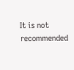It is not recommended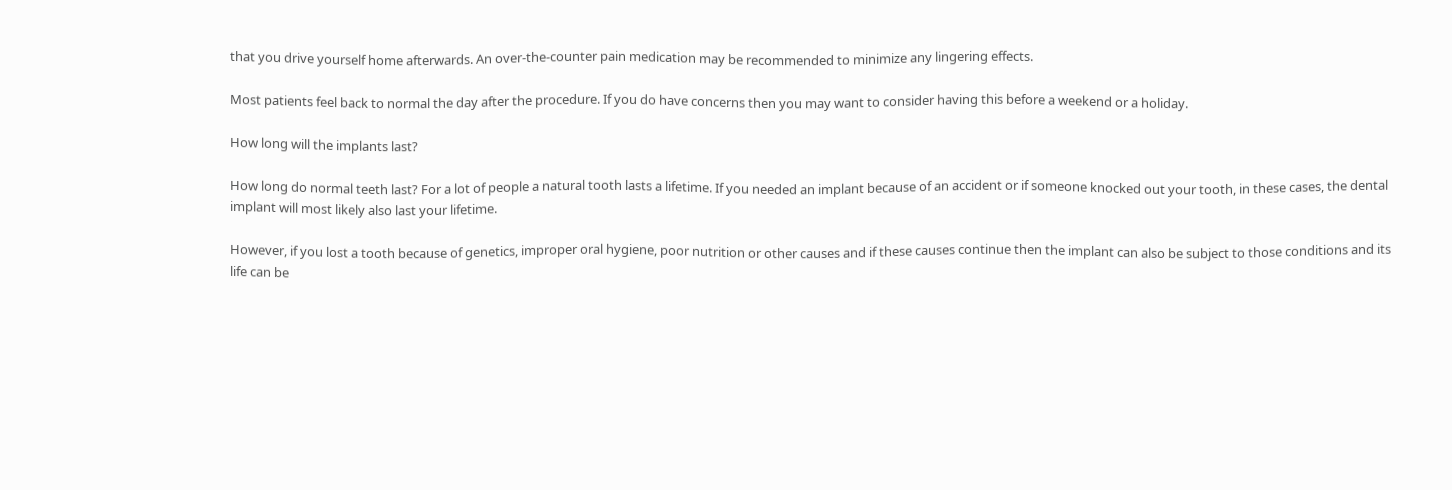that you drive yourself home afterwards. An over-the-counter pain medication may be recommended to minimize any lingering effects.

Most patients feel back to normal the day after the procedure. If you do have concerns then you may want to consider having this before a weekend or a holiday.

How long will the implants last?

How long do normal teeth last? For a lot of people a natural tooth lasts a lifetime. If you needed an implant because of an accident or if someone knocked out your tooth, in these cases, the dental implant will most likely also last your lifetime.

However, if you lost a tooth because of genetics, improper oral hygiene, poor nutrition or other causes and if these causes continue then the implant can also be subject to those conditions and its life can be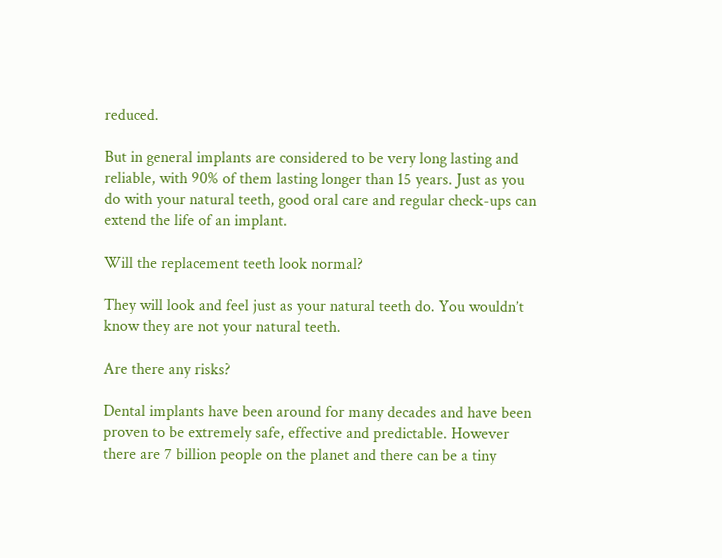reduced.

But in general implants are considered to be very long lasting and reliable, with 90% of them lasting longer than 15 years. Just as you do with your natural teeth, good oral care and regular check-ups can extend the life of an implant.

Will the replacement teeth look normal?

They will look and feel just as your natural teeth do. You wouldn’t know they are not your natural teeth.

Are there any risks?

Dental implants have been around for many decades and have been proven to be extremely safe, effective and predictable. However there are 7 billion people on the planet and there can be a tiny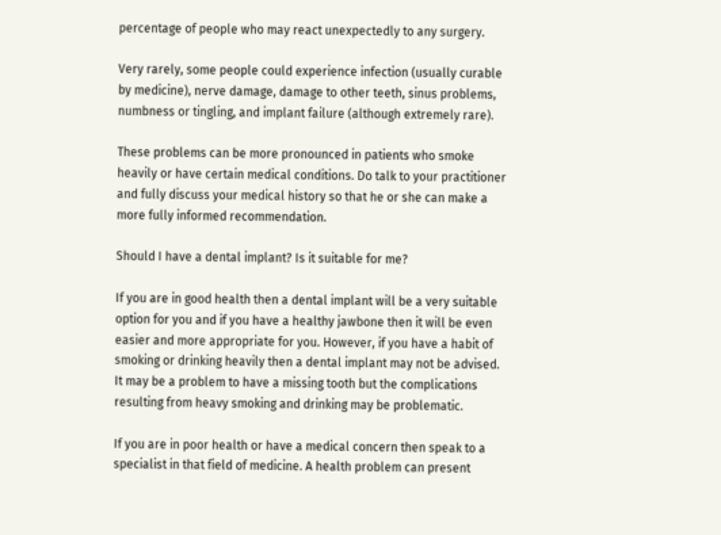percentage of people who may react unexpectedly to any surgery.

Very rarely, some people could experience infection (usually curable by medicine), nerve damage, damage to other teeth, sinus problems, numbness or tingling, and implant failure (although extremely rare).

These problems can be more pronounced in patients who smoke heavily or have certain medical conditions. Do talk to your practitioner and fully discuss your medical history so that he or she can make a more fully informed recommendation.

Should I have a dental implant? Is it suitable for me?

If you are in good health then a dental implant will be a very suitable option for you and if you have a healthy jawbone then it will be even easier and more appropriate for you. However, if you have a habit of smoking or drinking heavily then a dental implant may not be advised. It may be a problem to have a missing tooth but the complications resulting from heavy smoking and drinking may be problematic.

If you are in poor health or have a medical concern then speak to a specialist in that field of medicine. A health problem can present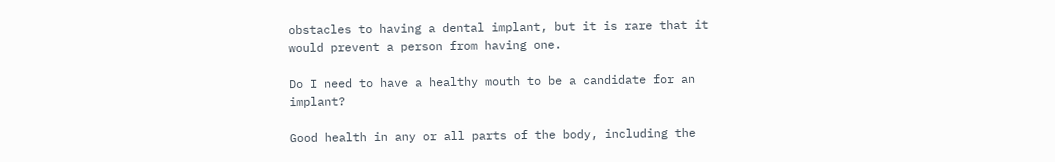obstacles to having a dental implant, but it is rare that it would prevent a person from having one.

Do I need to have a healthy mouth to be a candidate for an implant?

Good health in any or all parts of the body, including the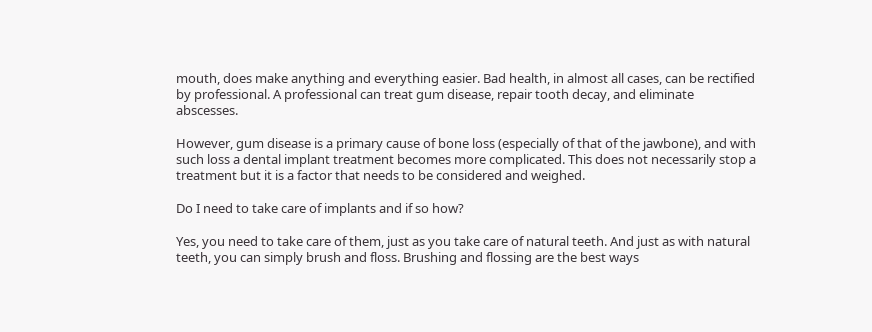mouth, does make anything and everything easier. Bad health, in almost all cases, can be rectified by professional. A professional can treat gum disease, repair tooth decay, and eliminate abscesses.

However, gum disease is a primary cause of bone loss (especially of that of the jawbone), and with such loss a dental implant treatment becomes more complicated. This does not necessarily stop a treatment but it is a factor that needs to be considered and weighed.

Do I need to take care of implants and if so how?

Yes, you need to take care of them, just as you take care of natural teeth. And just as with natural teeth, you can simply brush and floss. Brushing and flossing are the best ways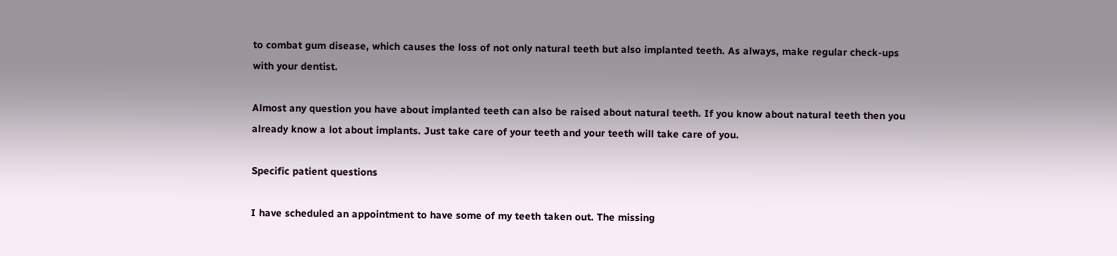to combat gum disease, which causes the loss of not only natural teeth but also implanted teeth. As always, make regular check-ups with your dentist.

Almost any question you have about implanted teeth can also be raised about natural teeth. If you know about natural teeth then you already know a lot about implants. Just take care of your teeth and your teeth will take care of you.

Specific patient questions

I have scheduled an appointment to have some of my teeth taken out. The missing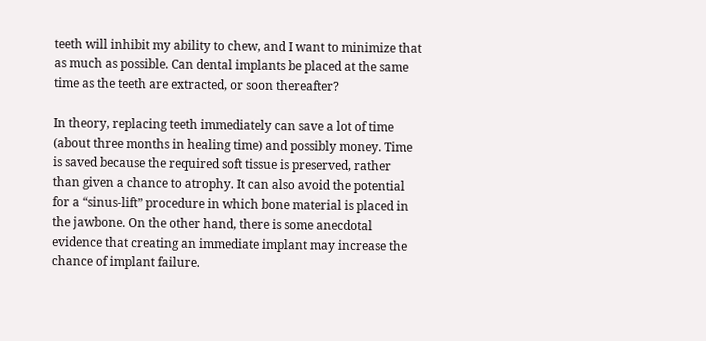teeth will inhibit my ability to chew, and I want to minimize that as much as possible. Can dental implants be placed at the same time as the teeth are extracted, or soon thereafter?

In theory, replacing teeth immediately can save a lot of time (about three months in healing time) and possibly money. Time is saved because the required soft tissue is preserved, rather than given a chance to atrophy. It can also avoid the potential for a “sinus-lift” procedure in which bone material is placed in the jawbone. On the other hand, there is some anecdotal evidence that creating an immediate implant may increase the chance of implant failure.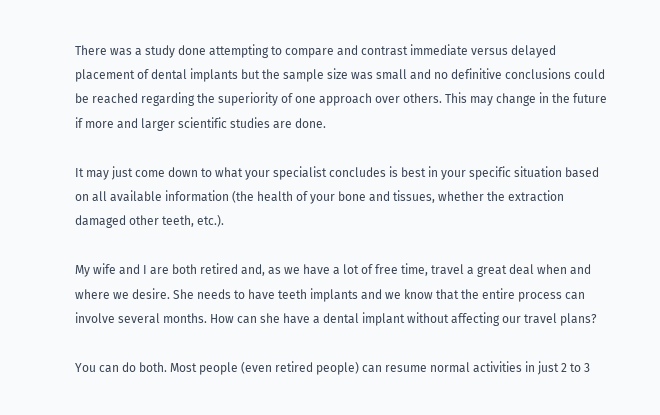There was a study done attempting to compare and contrast immediate versus delayed placement of dental implants but the sample size was small and no definitive conclusions could be reached regarding the superiority of one approach over others. This may change in the future if more and larger scientific studies are done.

It may just come down to what your specialist concludes is best in your specific situation based on all available information (the health of your bone and tissues, whether the extraction damaged other teeth, etc.).

My wife and I are both retired and, as we have a lot of free time, travel a great deal when and where we desire. She needs to have teeth implants and we know that the entire process can involve several months. How can she have a dental implant without affecting our travel plans?

You can do both. Most people (even retired people) can resume normal activities in just 2 to 3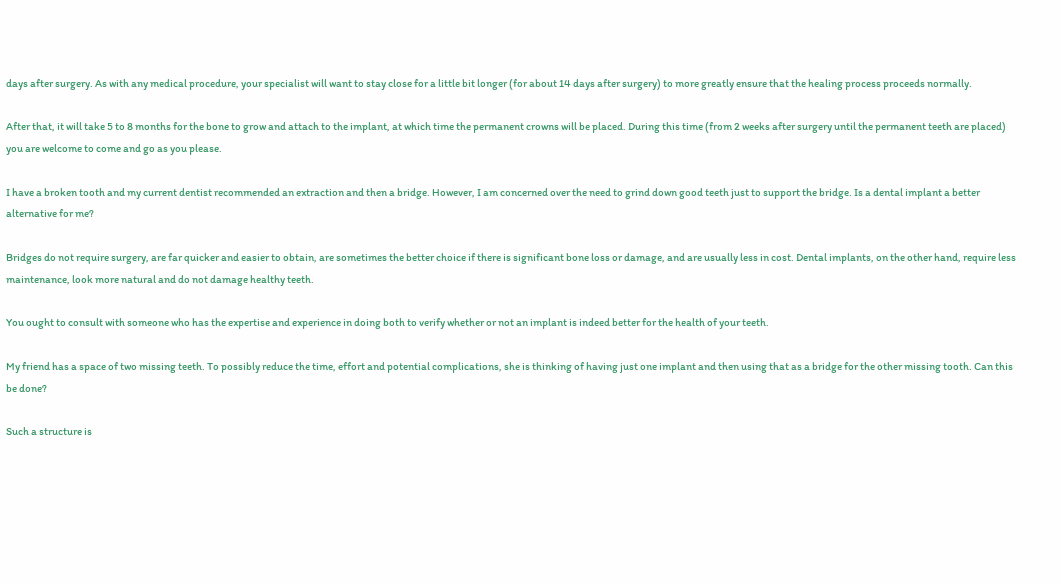days after surgery. As with any medical procedure, your specialist will want to stay close for a little bit longer (for about 14 days after surgery) to more greatly ensure that the healing process proceeds normally.

After that, it will take 5 to 8 months for the bone to grow and attach to the implant, at which time the permanent crowns will be placed. During this time (from 2 weeks after surgery until the permanent teeth are placed) you are welcome to come and go as you please.

I have a broken tooth and my current dentist recommended an extraction and then a bridge. However, I am concerned over the need to grind down good teeth just to support the bridge. Is a dental implant a better alternative for me?

Bridges do not require surgery, are far quicker and easier to obtain, are sometimes the better choice if there is significant bone loss or damage, and are usually less in cost. Dental implants, on the other hand, require less maintenance, look more natural and do not damage healthy teeth.

You ought to consult with someone who has the expertise and experience in doing both to verify whether or not an implant is indeed better for the health of your teeth.

My friend has a space of two missing teeth. To possibly reduce the time, effort and potential complications, she is thinking of having just one implant and then using that as a bridge for the other missing tooth. Can this be done?

Such a structure is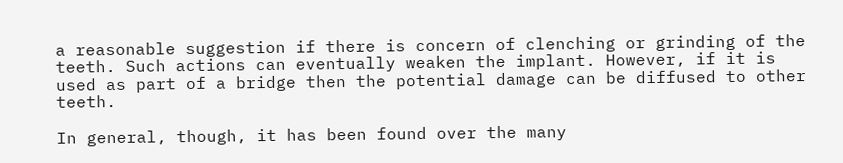a reasonable suggestion if there is concern of clenching or grinding of the teeth. Such actions can eventually weaken the implant. However, if it is used as part of a bridge then the potential damage can be diffused to other teeth.

In general, though, it has been found over the many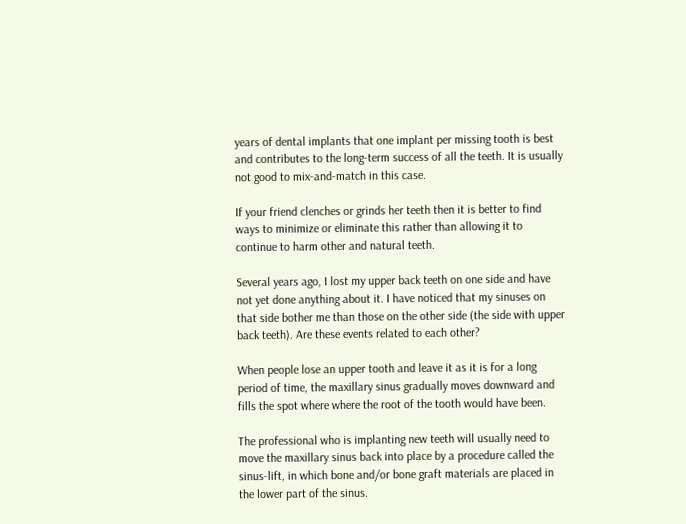years of dental implants that one implant per missing tooth is best and contributes to the long-term success of all the teeth. It is usually not good to mix-and-match in this case.

If your friend clenches or grinds her teeth then it is better to find ways to minimize or eliminate this rather than allowing it to continue to harm other and natural teeth.

Several years ago, I lost my upper back teeth on one side and have not yet done anything about it. I have noticed that my sinuses on that side bother me than those on the other side (the side with upper back teeth). Are these events related to each other?

When people lose an upper tooth and leave it as it is for a long period of time, the maxillary sinus gradually moves downward and fills the spot where where the root of the tooth would have been.

The professional who is implanting new teeth will usually need to move the maxillary sinus back into place by a procedure called the sinus-lift, in which bone and/or bone graft materials are placed in the lower part of the sinus.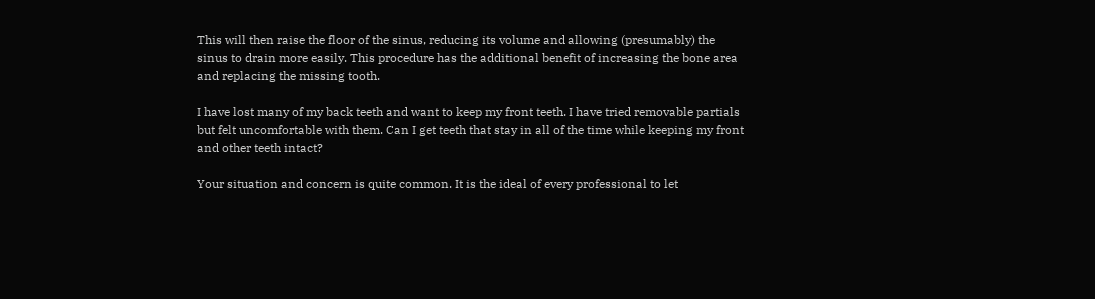This will then raise the floor of the sinus, reducing its volume and allowing (presumably) the sinus to drain more easily. This procedure has the additional benefit of increasing the bone area and replacing the missing tooth.

I have lost many of my back teeth and want to keep my front teeth. I have tried removable partials but felt uncomfortable with them. Can I get teeth that stay in all of the time while keeping my front and other teeth intact?

Your situation and concern is quite common. It is the ideal of every professional to let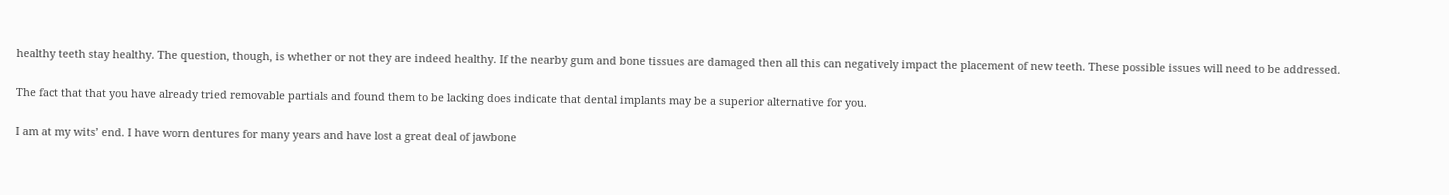healthy teeth stay healthy. The question, though, is whether or not they are indeed healthy. If the nearby gum and bone tissues are damaged then all this can negatively impact the placement of new teeth. These possible issues will need to be addressed.

The fact that that you have already tried removable partials and found them to be lacking does indicate that dental implants may be a superior alternative for you.

I am at my wits’ end. I have worn dentures for many years and have lost a great deal of jawbone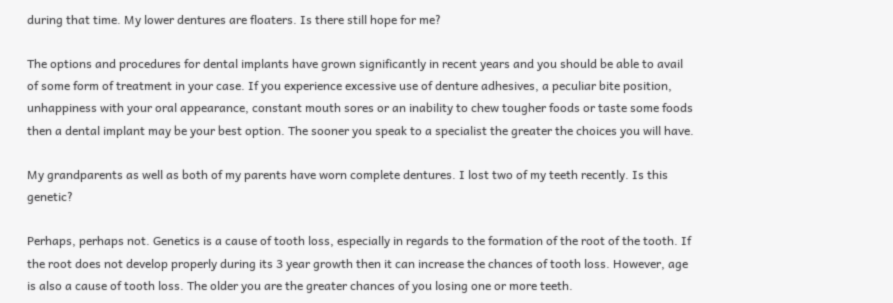during that time. My lower dentures are floaters. Is there still hope for me?

The options and procedures for dental implants have grown significantly in recent years and you should be able to avail of some form of treatment in your case. If you experience excessive use of denture adhesives, a peculiar bite position, unhappiness with your oral appearance, constant mouth sores or an inability to chew tougher foods or taste some foods then a dental implant may be your best option. The sooner you speak to a specialist the greater the choices you will have.

My grandparents as well as both of my parents have worn complete dentures. I lost two of my teeth recently. Is this genetic?

Perhaps, perhaps not. Genetics is a cause of tooth loss, especially in regards to the formation of the root of the tooth. If the root does not develop properly during its 3 year growth then it can increase the chances of tooth loss. However, age is also a cause of tooth loss. The older you are the greater chances of you losing one or more teeth.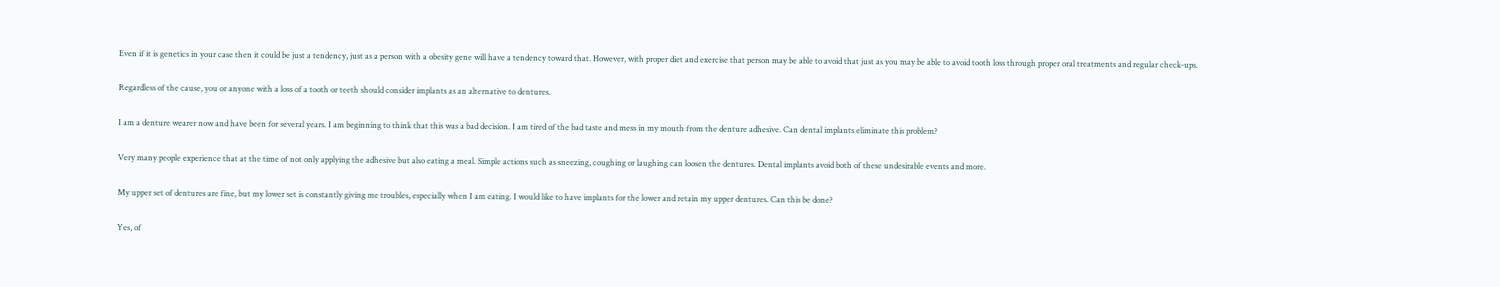Even if it is genetics in your case then it could be just a tendency, just as a person with a obesity gene will have a tendency toward that. However, with proper diet and exercise that person may be able to avoid that just as you may be able to avoid tooth loss through proper oral treatments and regular check-ups.

Regardless of the cause, you or anyone with a loss of a tooth or teeth should consider implants as an alternative to dentures.

I am a denture wearer now and have been for several years. I am beginning to think that this was a bad decision. I am tired of the bad taste and mess in my mouth from the denture adhesive. Can dental implants eliminate this problem?

Very many people experience that at the time of not only applying the adhesive but also eating a meal. Simple actions such as sneezing, coughing or laughing can loosen the dentures. Dental implants avoid both of these undesirable events and more.

My upper set of dentures are fine, but my lower set is constantly giving me troubles, especially when I am eating. I would like to have implants for the lower and retain my upper dentures. Can this be done?

Yes, of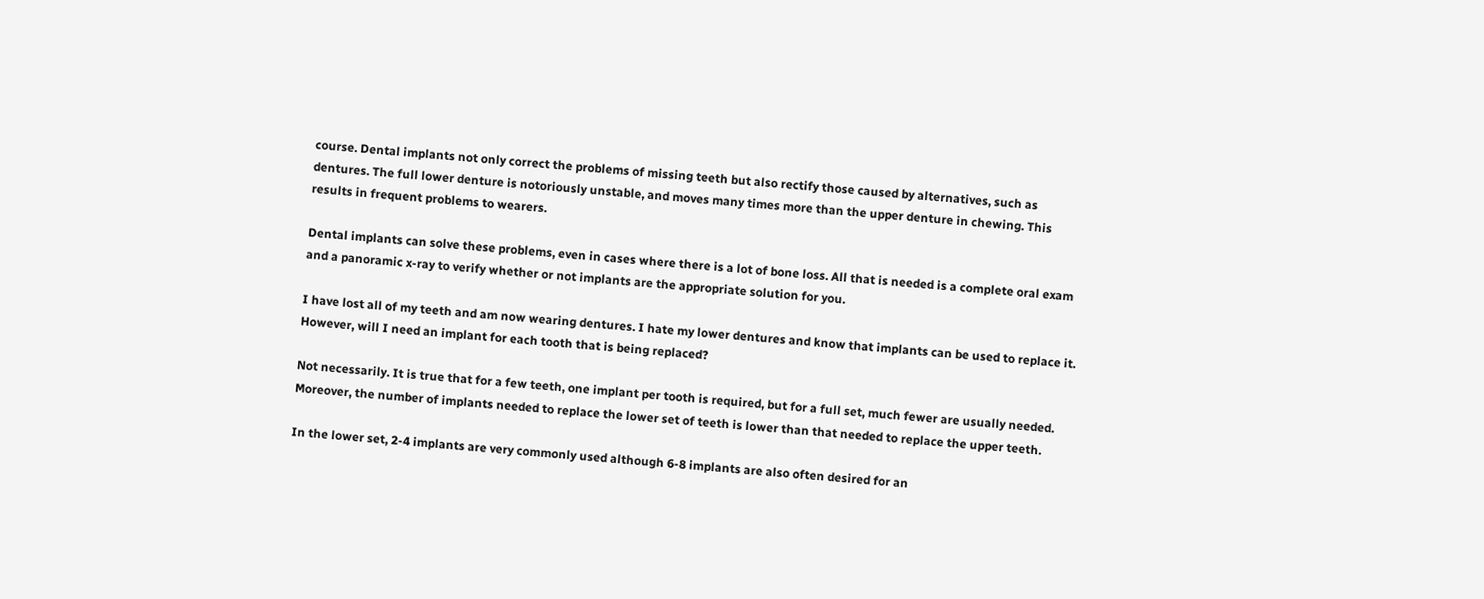course. Dental implants not only correct the problems of missing teeth but also rectify those caused by alternatives, such as dentures. The full lower denture is notoriously unstable, and moves many times more than the upper denture in chewing. This results in frequent problems to wearers.

Dental implants can solve these problems, even in cases where there is a lot of bone loss. All that is needed is a complete oral exam and a panoramic x-ray to verify whether or not implants are the appropriate solution for you.

I have lost all of my teeth and am now wearing dentures. I hate my lower dentures and know that implants can be used to replace it. However, will I need an implant for each tooth that is being replaced?

Not necessarily. It is true that for a few teeth, one implant per tooth is required, but for a full set, much fewer are usually needed. Moreover, the number of implants needed to replace the lower set of teeth is lower than that needed to replace the upper teeth.

In the lower set, 2-4 implants are very commonly used although 6-8 implants are also often desired for an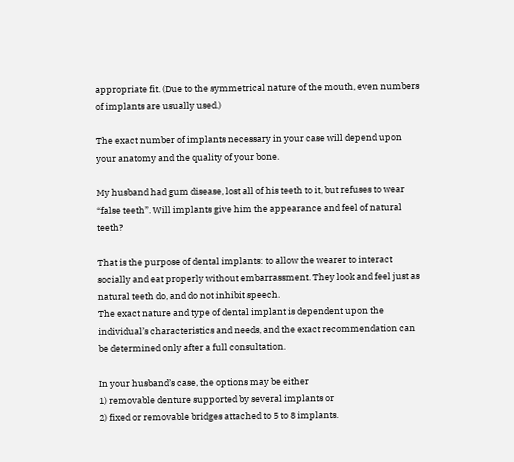appropriate fit. (Due to the symmetrical nature of the mouth, even numbers of implants are usually used.)

The exact number of implants necessary in your case will depend upon your anatomy and the quality of your bone.

My husband had gum disease, lost all of his teeth to it, but refuses to wear “false teeth”. Will implants give him the appearance and feel of natural teeth?

That is the purpose of dental implants: to allow the wearer to interact socially and eat properly without embarrassment. They look and feel just as natural teeth do, and do not inhibit speech.
The exact nature and type of dental implant is dependent upon the individual’s characteristics and needs, and the exact recommendation can be determined only after a full consultation.

In your husband’s case, the options may be either
1) removable denture supported by several implants or
2) fixed or removable bridges attached to 5 to 8 implants.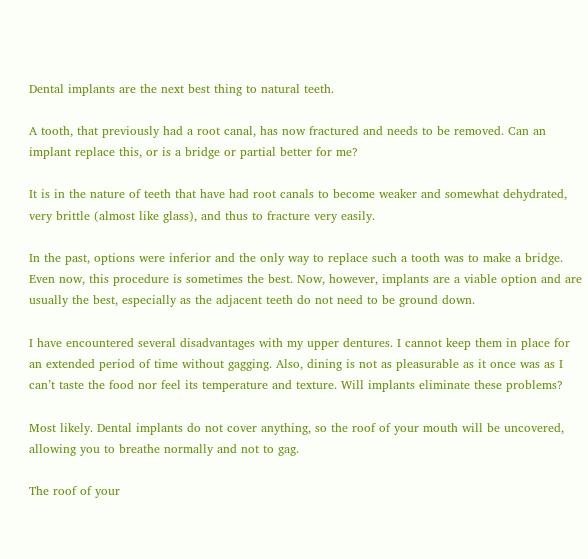Dental implants are the next best thing to natural teeth.

A tooth, that previously had a root canal, has now fractured and needs to be removed. Can an implant replace this, or is a bridge or partial better for me?

It is in the nature of teeth that have had root canals to become weaker and somewhat dehydrated, very brittle (almost like glass), and thus to fracture very easily.

In the past, options were inferior and the only way to replace such a tooth was to make a bridge. Even now, this procedure is sometimes the best. Now, however, implants are a viable option and are usually the best, especially as the adjacent teeth do not need to be ground down.

I have encountered several disadvantages with my upper dentures. I cannot keep them in place for an extended period of time without gagging. Also, dining is not as pleasurable as it once was as I can’t taste the food nor feel its temperature and texture. Will implants eliminate these problems?

Most likely. Dental implants do not cover anything, so the roof of your mouth will be uncovered, allowing you to breathe normally and not to gag.

The roof of your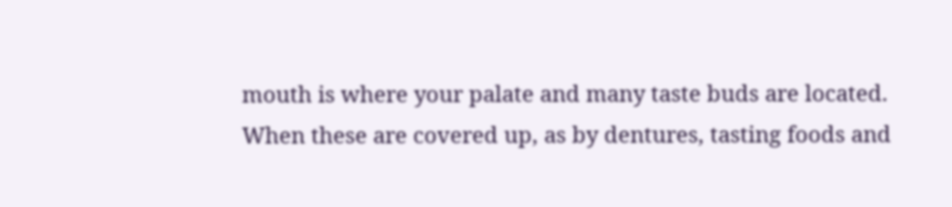mouth is where your palate and many taste buds are located. When these are covered up, as by dentures, tasting foods and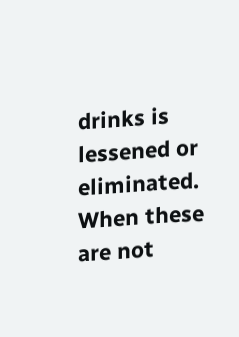drinks is lessened or eliminated. When these are not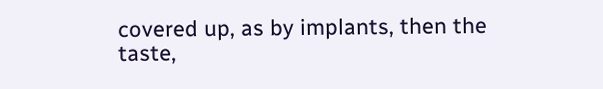covered up, as by implants, then the taste,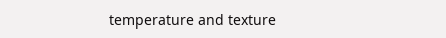temperature and texture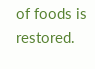of foods is restored.